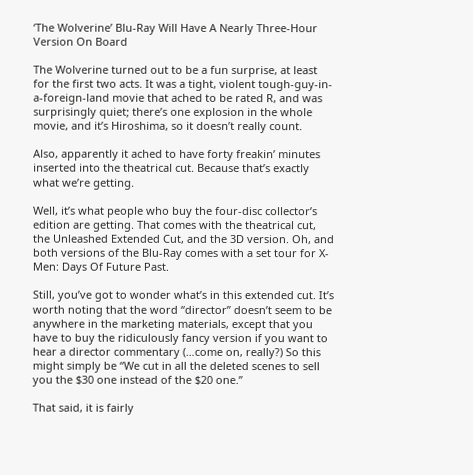‘The Wolverine’ Blu-Ray Will Have A Nearly Three-Hour Version On Board

The Wolverine turned out to be a fun surprise, at least for the first two acts. It was a tight, violent tough-guy-in-a-foreign-land movie that ached to be rated R, and was surprisingly quiet; there’s one explosion in the whole movie, and it’s Hiroshima, so it doesn’t really count.

Also, apparently it ached to have forty freakin’ minutes inserted into the theatrical cut. Because that’s exactly what we’re getting.

Well, it’s what people who buy the four-disc collector’s edition are getting. That comes with the theatrical cut, the Unleashed Extended Cut, and the 3D version. Oh, and both versions of the Blu-Ray comes with a set tour for X-Men: Days Of Future Past.

Still, you’ve got to wonder what’s in this extended cut. It’s worth noting that the word “director” doesn’t seem to be anywhere in the marketing materials, except that you have to buy the ridiculously fancy version if you want to hear a director commentary (…come on, really?) So this might simply be “We cut in all the deleted scenes to sell you the $30 one instead of the $20 one.”

That said, it is fairly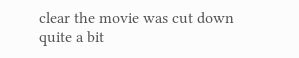clear the movie was cut down quite a bit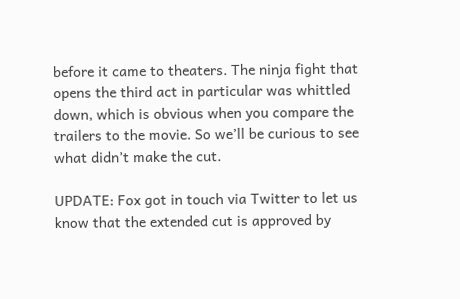before it came to theaters. The ninja fight that opens the third act in particular was whittled down, which is obvious when you compare the trailers to the movie. So we’ll be curious to see what didn’t make the cut.

UPDATE: Fox got in touch via Twitter to let us know that the extended cut is approved by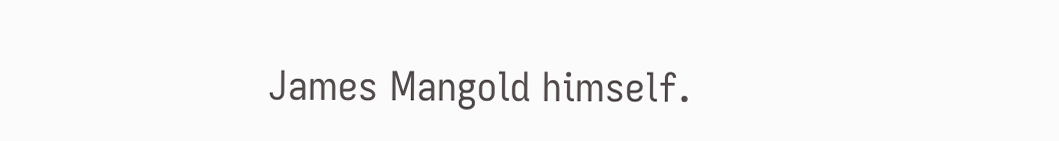James Mangold himself.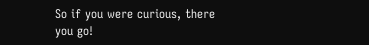So if you were curious, there you go!